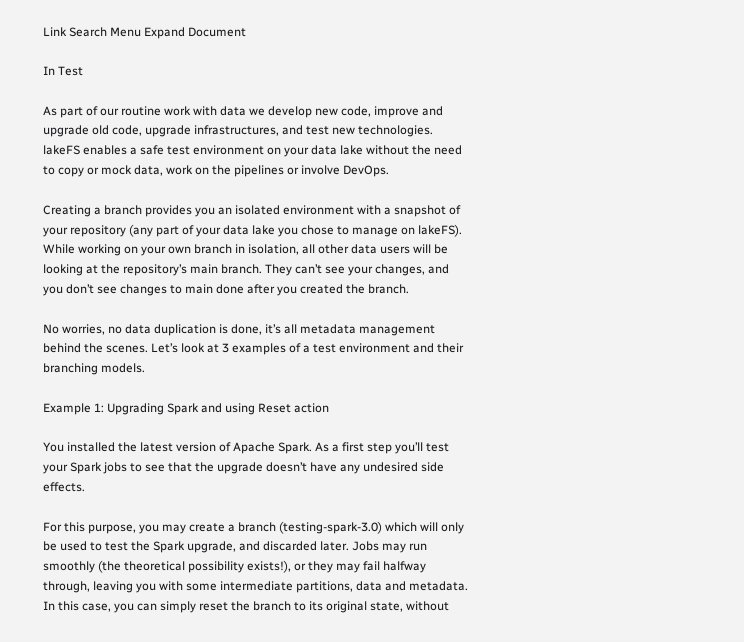Link Search Menu Expand Document

In Test

As part of our routine work with data we develop new code, improve and upgrade old code, upgrade infrastructures, and test new technologies. lakeFS enables a safe test environment on your data lake without the need to copy or mock data, work on the pipelines or involve DevOps.

Creating a branch provides you an isolated environment with a snapshot of your repository (any part of your data lake you chose to manage on lakeFS). While working on your own branch in isolation, all other data users will be looking at the repository’s main branch. They can’t see your changes, and you don’t see changes to main done after you created the branch.

No worries, no data duplication is done, it’s all metadata management behind the scenes. Let’s look at 3 examples of a test environment and their branching models.

Example 1: Upgrading Spark and using Reset action

You installed the latest version of Apache Spark. As a first step you’ll test your Spark jobs to see that the upgrade doesn’t have any undesired side effects.

For this purpose, you may create a branch (testing-spark-3.0) which will only be used to test the Spark upgrade, and discarded later. Jobs may run smoothly (the theoretical possibility exists!), or they may fail halfway through, leaving you with some intermediate partitions, data and metadata. In this case, you can simply reset the branch to its original state, without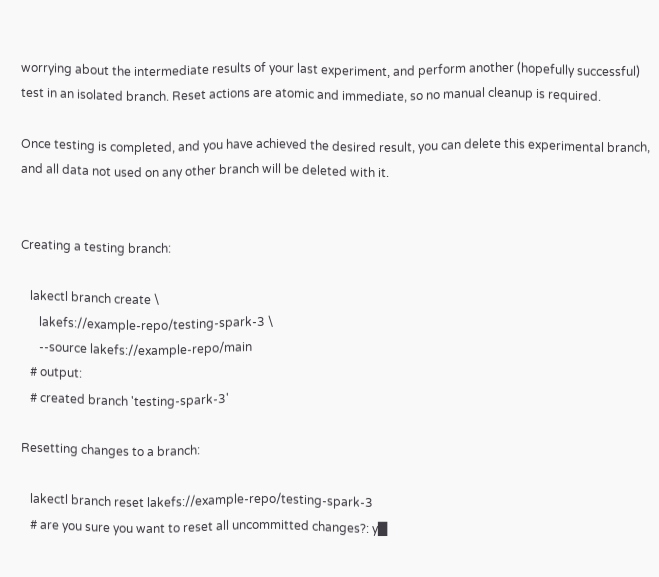worrying about the intermediate results of your last experiment, and perform another (hopefully successful) test in an isolated branch. Reset actions are atomic and immediate, so no manual cleanup is required.

Once testing is completed, and you have achieved the desired result, you can delete this experimental branch, and all data not used on any other branch will be deleted with it.


Creating a testing branch:

   lakectl branch create \
      lakefs://example-repo/testing-spark-3 \
      --source lakefs://example-repo/main
   # output:
   # created branch 'testing-spark-3'

Resetting changes to a branch:

   lakectl branch reset lakefs://example-repo/testing-spark-3
   # are you sure you want to reset all uncommitted changes?: y█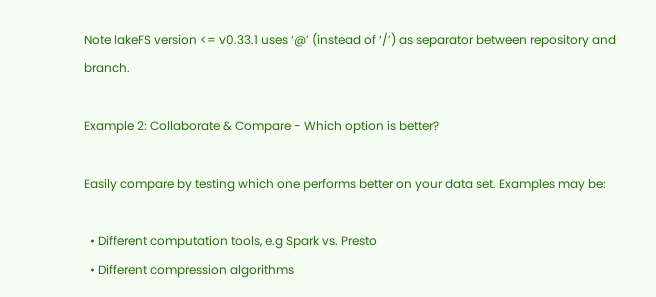Note lakeFS version <= v0.33.1 uses ‘@’ (instead of ‘/’) as separator between repository and branch.

Example 2: Collaborate & Compare - Which option is better?

Easily compare by testing which one performs better on your data set. Examples may be:

  • Different computation tools, e.g Spark vs. Presto
  • Different compression algorithms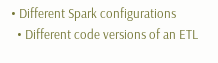• Different Spark configurations
  • Different code versions of an ETL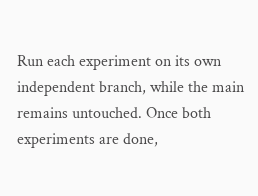Run each experiment on its own independent branch, while the main remains untouched. Once both experiments are done,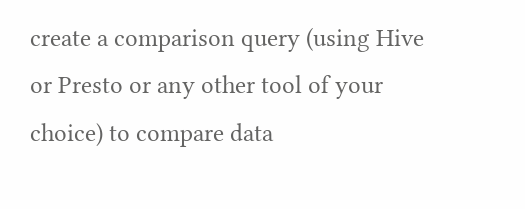create a comparison query (using Hive or Presto or any other tool of your choice) to compare data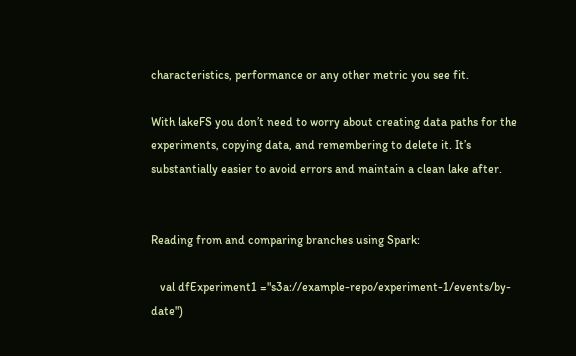characteristics, performance or any other metric you see fit.

With lakeFS you don’t need to worry about creating data paths for the experiments, copying data, and remembering to delete it. It’s substantially easier to avoid errors and maintain a clean lake after.


Reading from and comparing branches using Spark:

   val dfExperiment1 ="s3a://example-repo/experiment-1/events/by-date")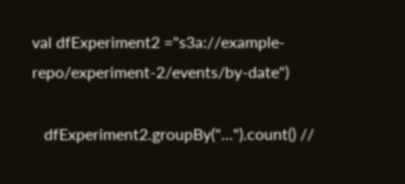val dfExperiment2 ="s3a://example-repo/experiment-2/events/by-date")

   dfExperiment2.groupBy("...").count() //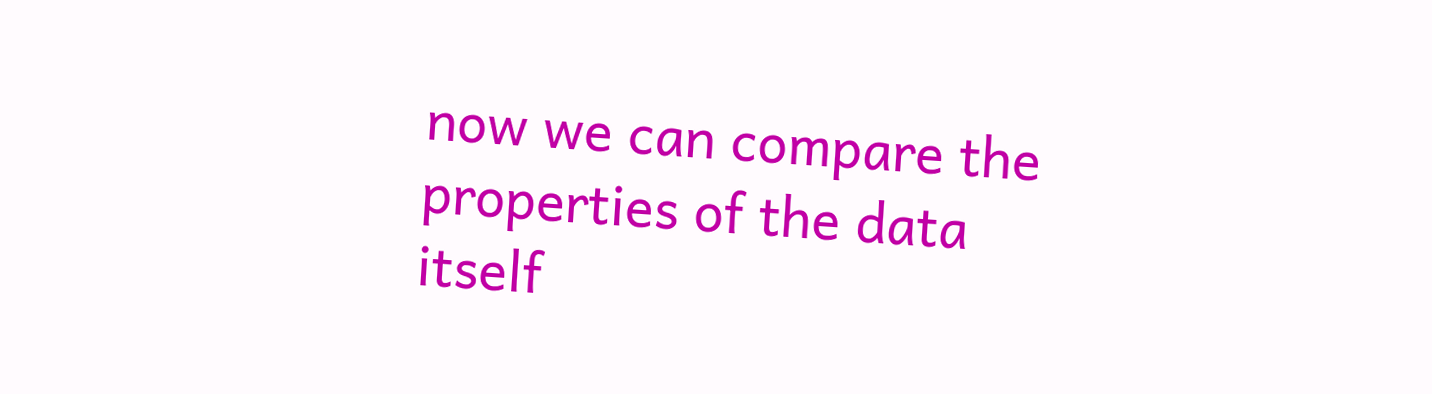now we can compare the properties of the data itself